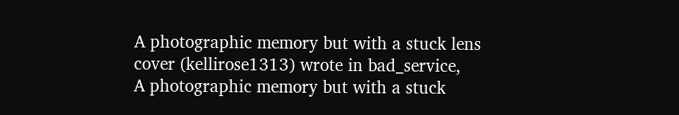A photographic memory but with a stuck lens cover (kellirose1313) wrote in bad_service,
A photographic memory but with a stuck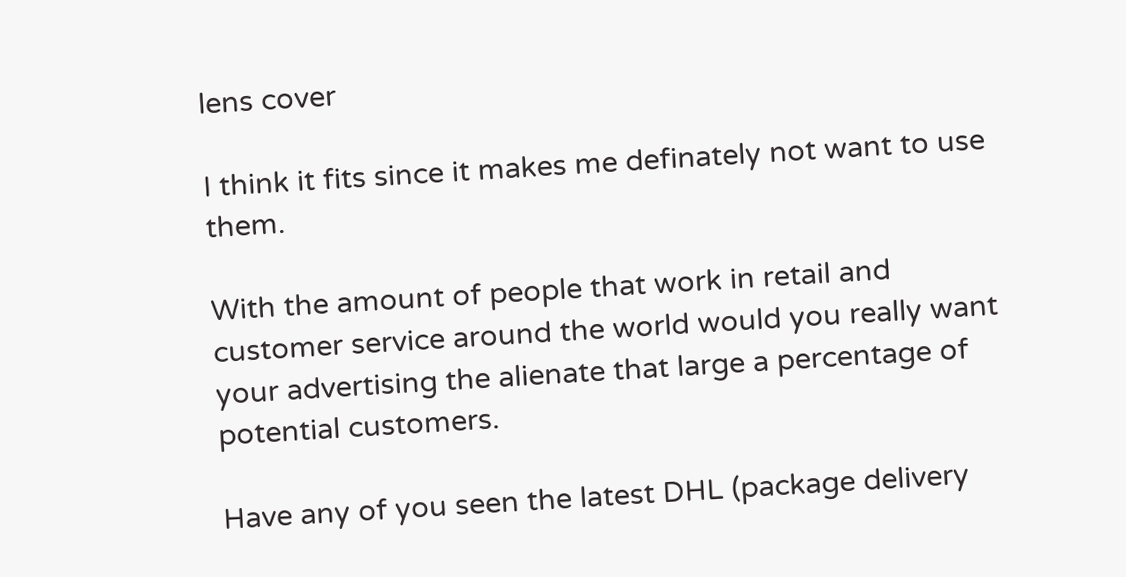lens cover

I think it fits since it makes me definately not want to use them.

With the amount of people that work in retail and customer service around the world would you really want your advertising the alienate that large a percentage of potential customers.

Have any of you seen the latest DHL (package delivery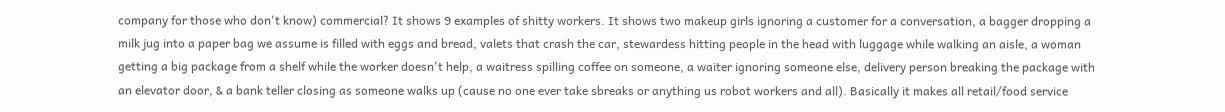company for those who don't know) commercial? It shows 9 examples of shitty workers. It shows two makeup girls ignoring a customer for a conversation, a bagger dropping a milk jug into a paper bag we assume is filled with eggs and bread, valets that crash the car, stewardess hitting people in the head with luggage while walking an aisle, a woman getting a big package from a shelf while the worker doesn't help, a waitress spilling coffee on someone, a waiter ignoring someone else, delivery person breaking the package with an elevator door, & a bank teller closing as someone walks up (cause no one ever take sbreaks or anything us robot workers and all). Basically it makes all retail/food service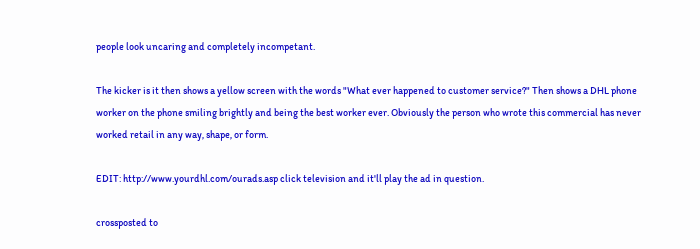people look uncaring and completely incompetant.

The kicker is it then shows a yellow screen with the words "What ever happened to customer service?" Then shows a DHL phone worker on the phone smiling brightly and being the best worker ever. Obviously the person who wrote this commercial has never worked retail in any way, shape, or form.

EDIT: http://www.yourdhl.com/ourads.asp click television and it'll play the ad in question.

crossposted to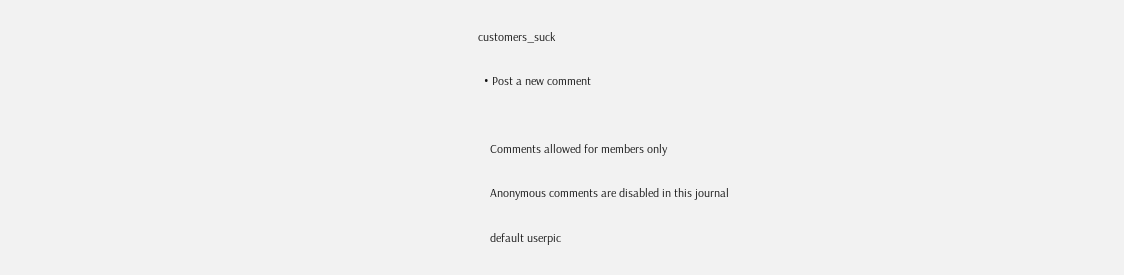customers_suck

  • Post a new comment


    Comments allowed for members only

    Anonymous comments are disabled in this journal

    default userpic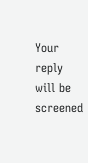Your reply will be screened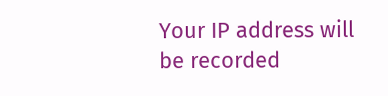Your IP address will be recorded